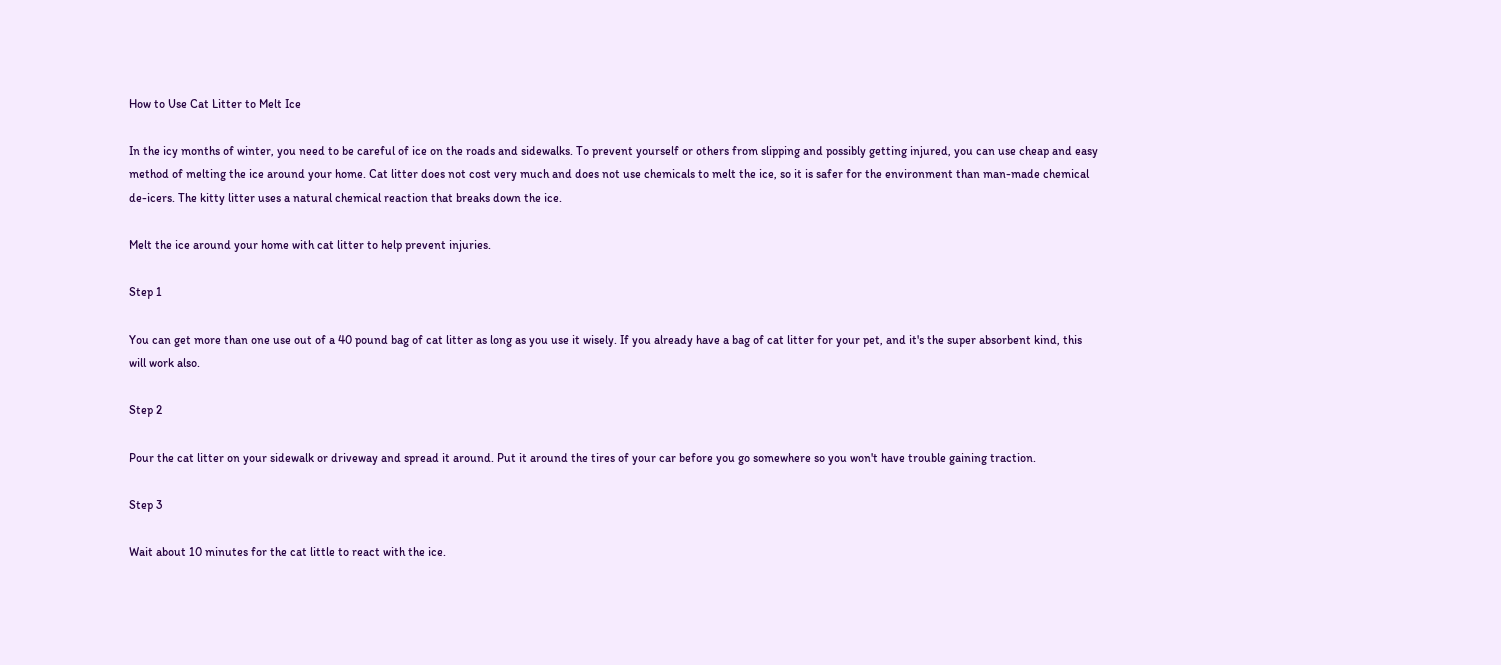How to Use Cat Litter to Melt Ice

In the icy months of winter, you need to be careful of ice on the roads and sidewalks. To prevent yourself or others from slipping and possibly getting injured, you can use cheap and easy method of melting the ice around your home. Cat litter does not cost very much and does not use chemicals to melt the ice, so it is safer for the environment than man-made chemical de-icers. The kitty litter uses a natural chemical reaction that breaks down the ice.

Melt the ice around your home with cat litter to help prevent injuries.

Step 1

You can get more than one use out of a 40 pound bag of cat litter as long as you use it wisely. If you already have a bag of cat litter for your pet, and it's the super absorbent kind, this will work also.

Step 2

Pour the cat litter on your sidewalk or driveway and spread it around. Put it around the tires of your car before you go somewhere so you won't have trouble gaining traction.

Step 3

Wait about 10 minutes for the cat little to react with the ice.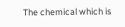The chemical which is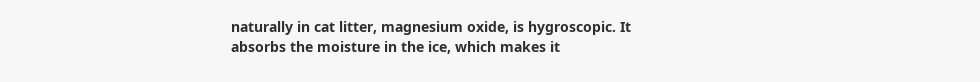naturally in cat litter, magnesium oxide, is hygroscopic. It absorbs the moisture in the ice, which makes it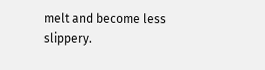melt and become less slippery.